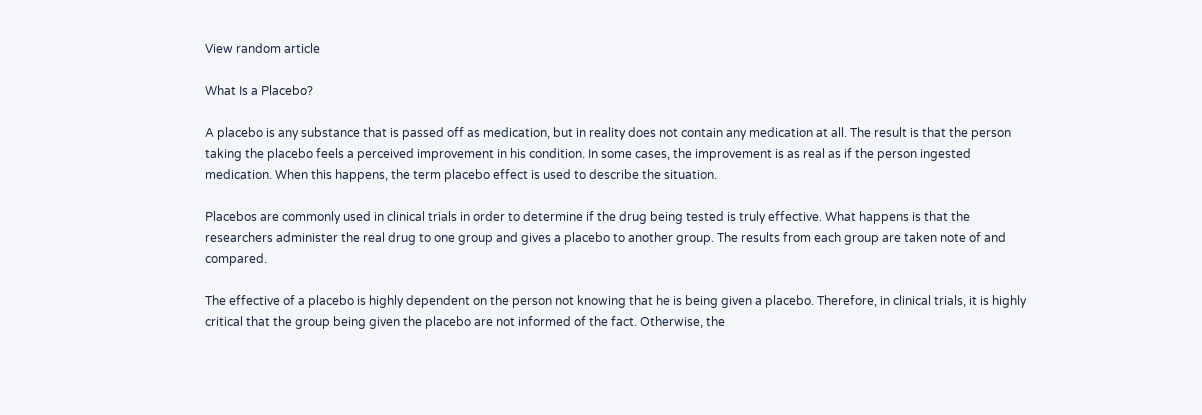View random article

What Is a Placebo?

A placebo is any substance that is passed off as medication, but in reality does not contain any medication at all. The result is that the person taking the placebo feels a perceived improvement in his condition. In some cases, the improvement is as real as if the person ingested medication. When this happens, the term placebo effect is used to describe the situation.

Placebos are commonly used in clinical trials in order to determine if the drug being tested is truly effective. What happens is that the researchers administer the real drug to one group and gives a placebo to another group. The results from each group are taken note of and compared.

The effective of a placebo is highly dependent on the person not knowing that he is being given a placebo. Therefore, in clinical trials, it is highly critical that the group being given the placebo are not informed of the fact. Otherwise, the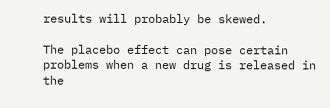results will probably be skewed.

The placebo effect can pose certain problems when a new drug is released in the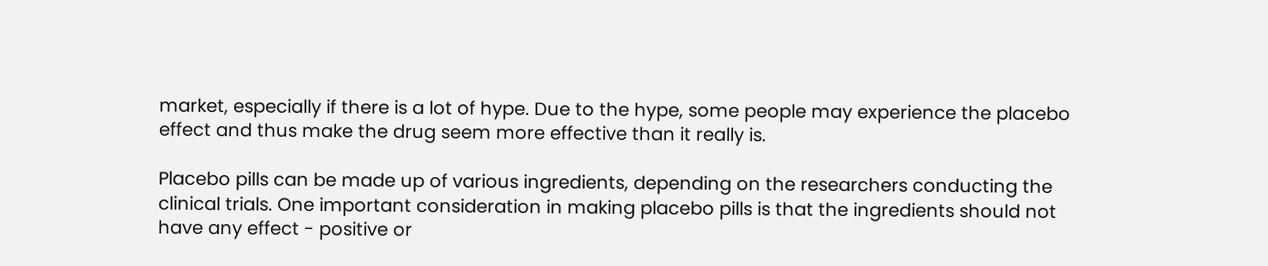market, especially if there is a lot of hype. Due to the hype, some people may experience the placebo effect and thus make the drug seem more effective than it really is.

Placebo pills can be made up of various ingredients, depending on the researchers conducting the clinical trials. One important consideration in making placebo pills is that the ingredients should not have any effect - positive or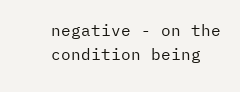negative - on the condition being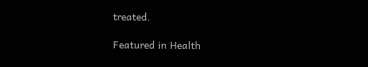treated.

Featured in Health